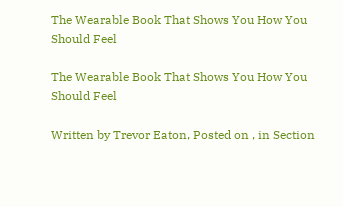The Wearable Book That Shows You How You Should Feel

The Wearable Book That Shows You How You Should Feel

Written by Trevor Eaton, Posted on , in Section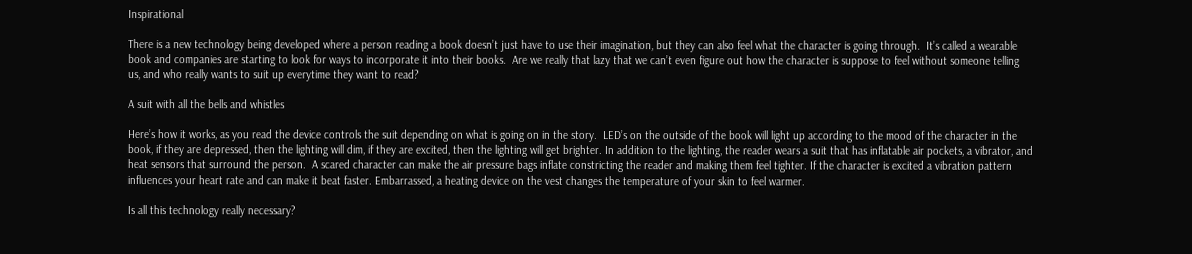Inspirational

There is a new technology being developed where a person reading a book doesn’t just have to use their imagination, but they can also feel what the character is going through.  It’s called a wearable book and companies are starting to look for ways to incorporate it into their books.  Are we really that lazy that we can’t even figure out how the character is suppose to feel without someone telling us, and who really wants to suit up everytime they want to read?

A suit with all the bells and whistles

Here’s how it works, as you read the device controls the suit depending on what is going on in the story.  LED’s on the outside of the book will light up according to the mood of the character in the book, if they are depressed, then the lighting will dim, if they are excited, then the lighting will get brighter. In addition to the lighting, the reader wears a suit that has inflatable air pockets, a vibrator, and heat sensors that surround the person.  A scared character can make the air pressure bags inflate constricting the reader and making them feel tighter. If the character is excited a vibration pattern influences your heart rate and can make it beat faster. Embarrassed, a heating device on the vest changes the temperature of your skin to feel warmer.

Is all this technology really necessary?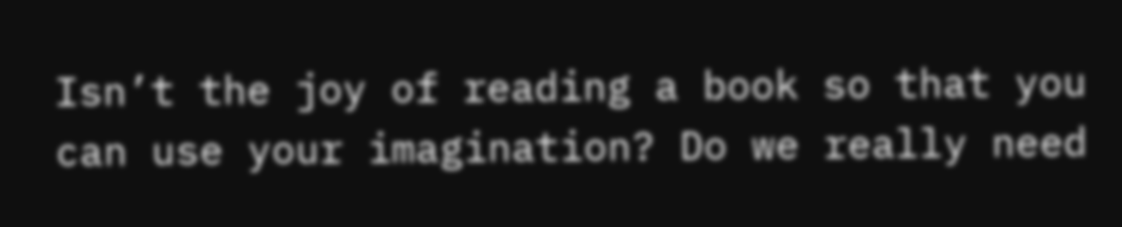Isn’t the joy of reading a book so that you can use your imagination? Do we really need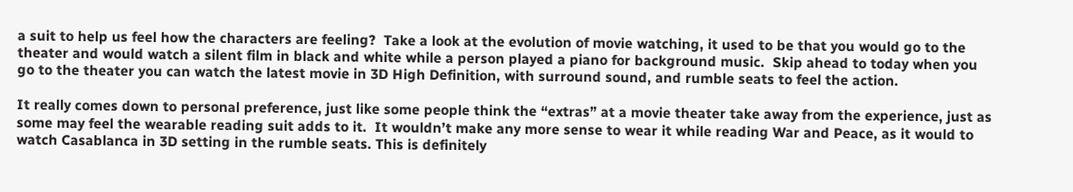a suit to help us feel how the characters are feeling?  Take a look at the evolution of movie watching, it used to be that you would go to the theater and would watch a silent film in black and white while a person played a piano for background music.  Skip ahead to today when you go to the theater you can watch the latest movie in 3D High Definition, with surround sound, and rumble seats to feel the action.

It really comes down to personal preference, just like some people think the “extras” at a movie theater take away from the experience, just as some may feel the wearable reading suit adds to it.  It wouldn’t make any more sense to wear it while reading War and Peace, as it would to watch Casablanca in 3D setting in the rumble seats. This is definitely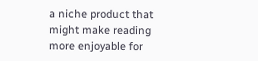a niche product that might make reading more enjoyable for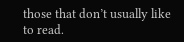those that don’t usually like to read.